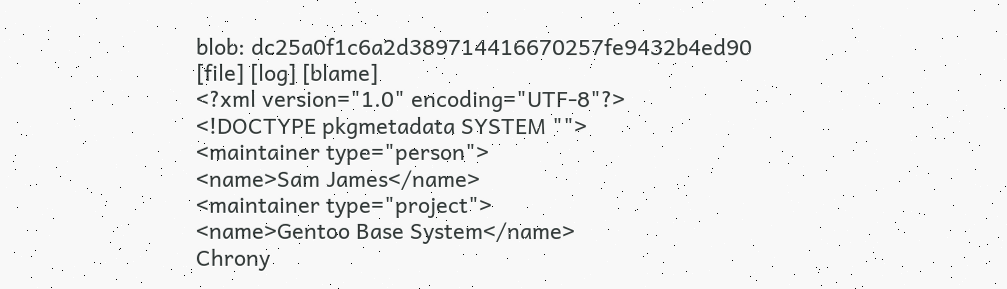blob: dc25a0f1c6a2d389714416670257fe9432b4ed90 [file] [log] [blame]
<?xml version="1.0" encoding="UTF-8"?>
<!DOCTYPE pkgmetadata SYSTEM "">
<maintainer type="person">
<name>Sam James</name>
<maintainer type="project">
<name>Gentoo Base System</name>
Chrony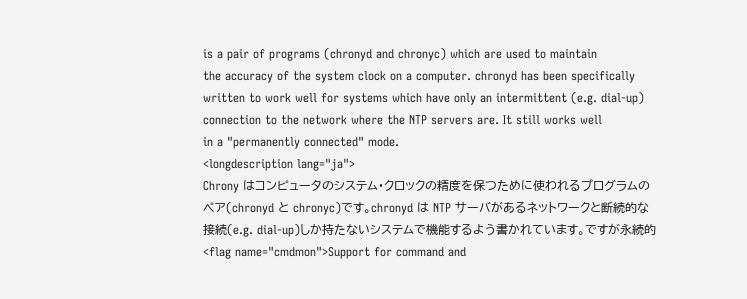is a pair of programs (chronyd and chronyc) which are used to maintain
the accuracy of the system clock on a computer. chronyd has been specifically
written to work well for systems which have only an intermittent (e.g. dial-up)
connection to the network where the NTP servers are. It still works well
in a "permanently connected" mode.
<longdescription lang="ja">
Chrony はコンピュータのシステム・クロックの精度を保つために使われるプログラムの
ペア(chronyd と chronyc)です。chronyd は NTP サーバがあるネットワークと断続的な
接続(e.g. dial-up)しか持たないシステムで機能するよう書かれています。ですが永続的
<flag name="cmdmon">Support for command and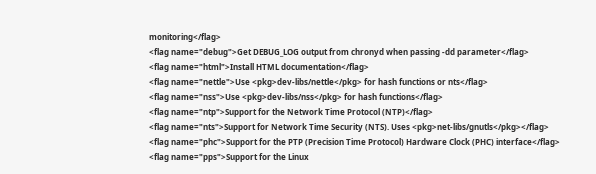monitoring</flag>
<flag name="debug">Get DEBUG_LOG output from chronyd when passing -dd parameter</flag>
<flag name="html">Install HTML documentation</flag>
<flag name="nettle">Use <pkg>dev-libs/nettle</pkg> for hash functions or nts</flag>
<flag name="nss">Use <pkg>dev-libs/nss</pkg> for hash functions</flag>
<flag name="ntp">Support for the Network Time Protocol (NTP)</flag>
<flag name="nts">Support for Network Time Security (NTS). Uses <pkg>net-libs/gnutls</pkg></flag>
<flag name="phc">Support for the PTP (Precision Time Protocol) Hardware Clock (PHC) interface</flag>
<flag name="pps">Support for the Linux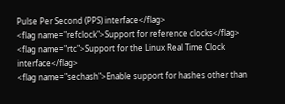Pulse Per Second (PPS) interface</flag>
<flag name="refclock">Support for reference clocks</flag>
<flag name="rtc">Support for the Linux Real Time Clock interface</flag>
<flag name="sechash">Enable support for hashes other than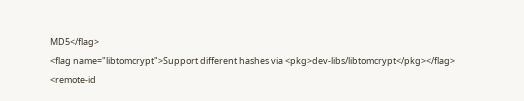MD5</flag>
<flag name="libtomcrypt">Support different hashes via <pkg>dev-libs/libtomcrypt</pkg></flag>
<remote-id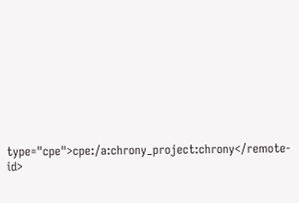type="cpe">cpe:/a:chrony_project:chrony</remote-id>